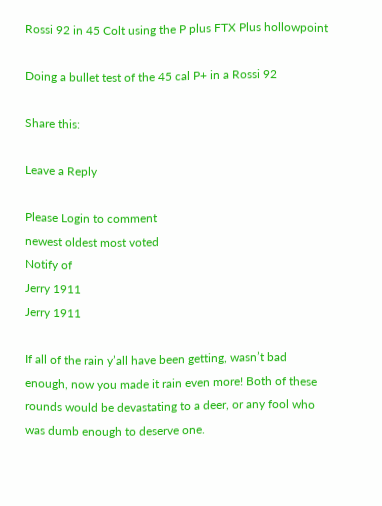Rossi 92 in 45 Colt using the P plus FTX Plus hollowpoint

Doing a bullet test of the 45 cal P+ in a Rossi 92

Share this:

Leave a Reply

Please Login to comment
newest oldest most voted
Notify of
Jerry 1911
Jerry 1911

If all of the rain y’all have been getting, wasn’t bad enough, now you made it rain even more! Both of these rounds would be devastating to a deer, or any fool who was dumb enough to deserve one.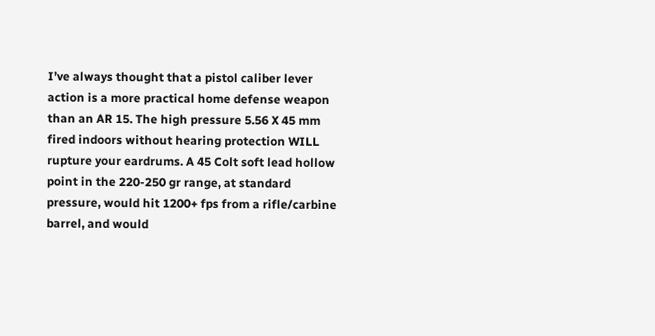I’ve always thought that a pistol caliber lever action is a more practical home defense weapon than an AR 15. The high pressure 5.56 X 45 mm fired indoors without hearing protection WILL rupture your eardrums. A 45 Colt soft lead hollow point in the 220-250 gr range, at standard pressure, would hit 1200+ fps from a rifle/carbine barrel, and would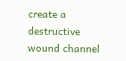create a destructive wound channel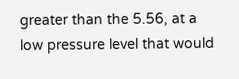greater than the 5.56, at a low pressure level that would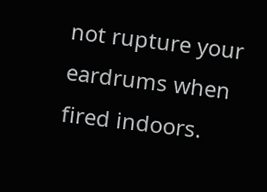not rupture your eardrums when fired indoors.